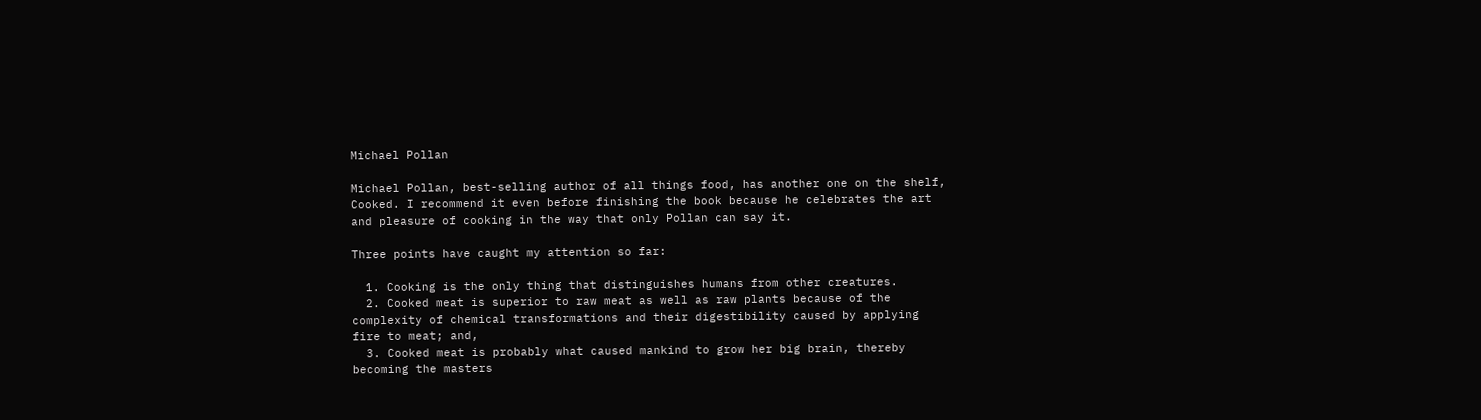Michael Pollan

Michael Pollan, best-selling author of all things food, has another one on the shelf, Cooked. I recommend it even before finishing the book because he celebrates the art and pleasure of cooking in the way that only Pollan can say it.

Three points have caught my attention so far:

  1. Cooking is the only thing that distinguishes humans from other creatures.
  2. Cooked meat is superior to raw meat as well as raw plants because of the complexity of chemical transformations and their digestibility caused by applying fire to meat; and,
  3. Cooked meat is probably what caused mankind to grow her big brain, thereby becoming the masters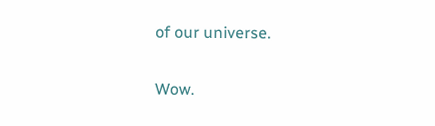of our universe.

Wow.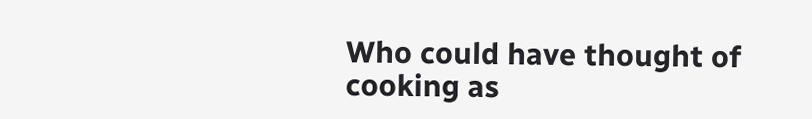Who could have thought of cooking as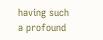having such a profound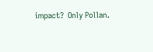impact?  Only Pollan.